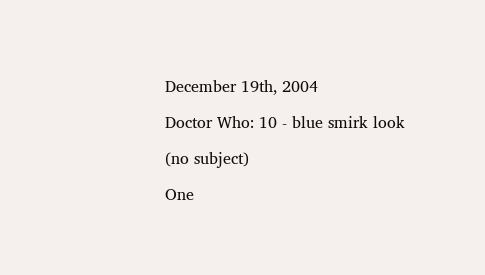December 19th, 2004

Doctor Who: 10 - blue smirk look

(no subject)

One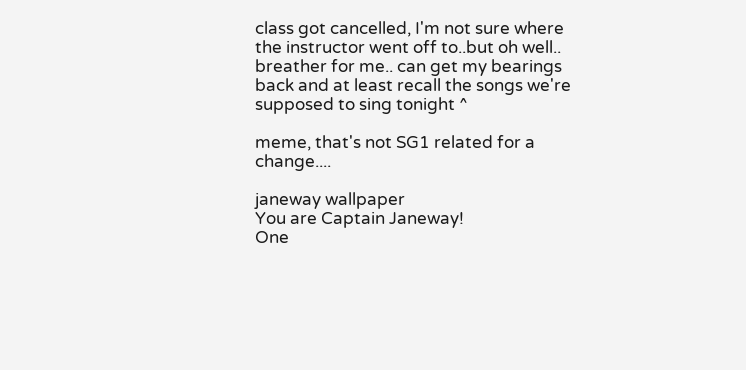class got cancelled, I'm not sure where the instructor went off to..but oh well.. breather for me.. can get my bearings back and at least recall the songs we're supposed to sing tonight ^

meme, that's not SG1 related for a change....

janeway wallpaper
You are Captain Janeway!
One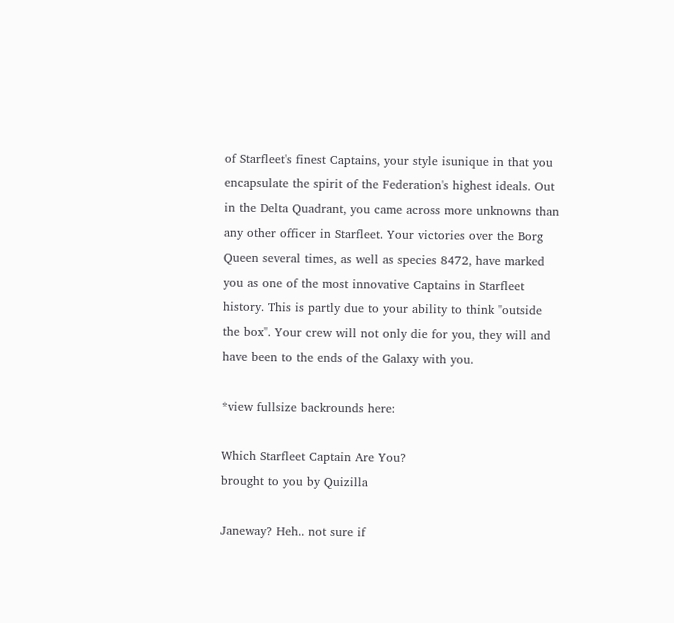of Starfleet's finest Captains, your style isunique in that you encapsulate the spirit of the Federation's highest ideals. Out in the Delta Quadrant, you came across more unknowns than any other officer in Starfleet. Your victories over the Borg Queen several times, as well as species 8472, have marked you as one of the most innovative Captains in Starfleet history. This is partly due to your ability to think "outside the box". Your crew will not only die for you, they will and have been to the ends of the Galaxy with you.

*view fullsize backrounds here:

Which Starfleet Captain Are You?
brought to you by Quizilla

Janeway? Heh.. not sure if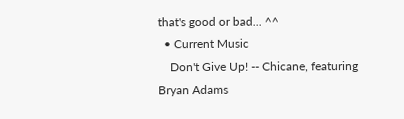that's good or bad... ^^
  • Current Music
    Don't Give Up! -- Chicane, featuring Bryan Adams